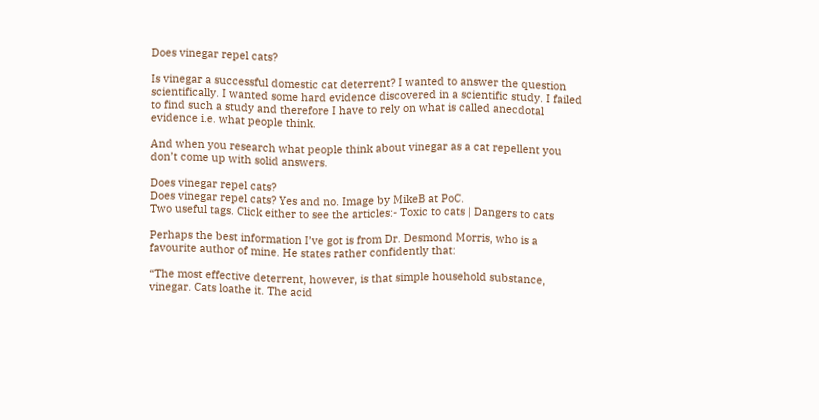Does vinegar repel cats?

Is vinegar a successful domestic cat deterrent? I wanted to answer the question scientifically. I wanted some hard evidence discovered in a scientific study. I failed to find such a study and therefore I have to rely on what is called anecdotal evidence i.e. what people think.

And when you research what people think about vinegar as a cat repellent you don’t come up with solid answers.

Does vinegar repel cats?
Does vinegar repel cats? Yes and no. Image by MikeB at PoC.
Two useful tags. Click either to see the articles:- Toxic to cats | Dangers to cats

Perhaps the best information I’ve got is from Dr. Desmond Morris, who is a favourite author of mine. He states rather confidently that:

“The most effective deterrent, however, is that simple household substance, vinegar. Cats loathe it. The acid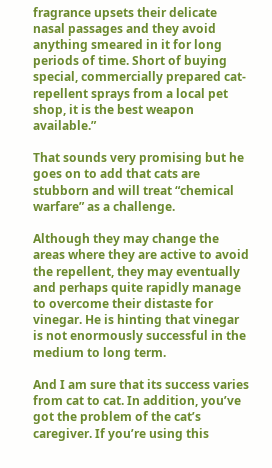fragrance upsets their delicate nasal passages and they avoid anything smeared in it for long periods of time. Short of buying special, commercially prepared cat-repellent sprays from a local pet shop, it is the best weapon available.”

That sounds very promising but he goes on to add that cats are stubborn and will treat “chemical warfare” as a challenge.

Although they may change the areas where they are active to avoid the repellent, they may eventually and perhaps quite rapidly manage to overcome their distaste for vinegar. He is hinting that vinegar is not enormously successful in the medium to long term.

And I am sure that its success varies from cat to cat. In addition, you’ve got the problem of the cat’s caregiver. If you’re using this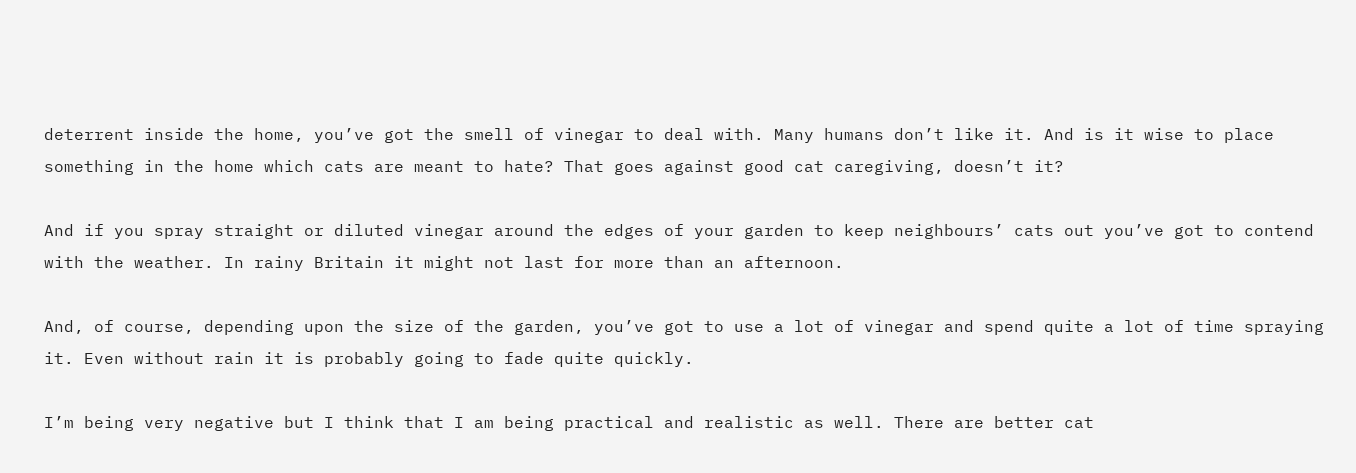deterrent inside the home, you’ve got the smell of vinegar to deal with. Many humans don’t like it. And is it wise to place something in the home which cats are meant to hate? That goes against good cat caregiving, doesn’t it?

And if you spray straight or diluted vinegar around the edges of your garden to keep neighbours’ cats out you’ve got to contend with the weather. In rainy Britain it might not last for more than an afternoon.

And, of course, depending upon the size of the garden, you’ve got to use a lot of vinegar and spend quite a lot of time spraying it. Even without rain it is probably going to fade quite quickly.

I’m being very negative but I think that I am being practical and realistic as well. There are better cat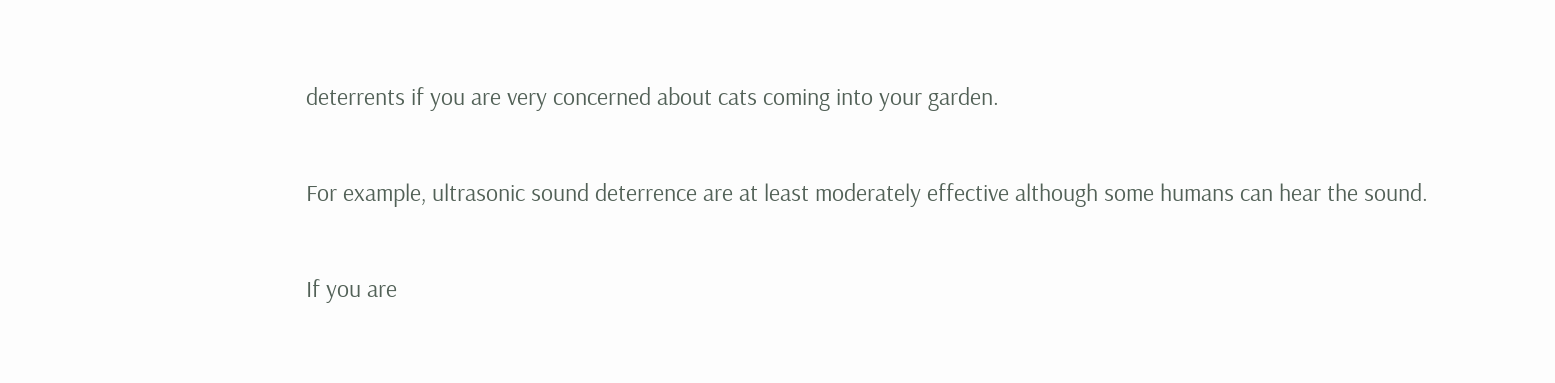deterrents if you are very concerned about cats coming into your garden.

For example, ultrasonic sound deterrence are at least moderately effective although some humans can hear the sound.

If you are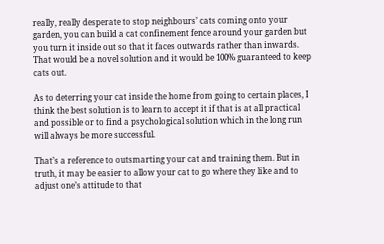really, really desperate to stop neighbours’ cats coming onto your garden, you can build a cat confinement fence around your garden but you turn it inside out so that it faces outwards rather than inwards. That would be a novel solution and it would be 100% guaranteed to keep cats out.

As to deterring your cat inside the home from going to certain places, I think the best solution is to learn to accept it if that is at all practical and possible or to find a psychological solution which in the long run will always be more successful.

That’s a reference to outsmarting your cat and training them. But in truth, it may be easier to allow your cat to go where they like and to adjust one’s attitude to that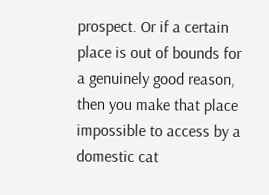prospect. Or if a certain place is out of bounds for a genuinely good reason, then you make that place impossible to access by a domestic cat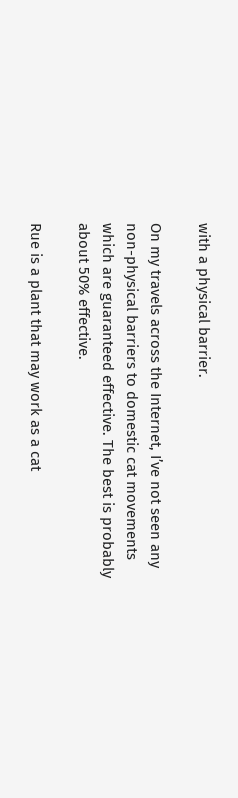with a physical barrier.

On my travels across the Internet, I’ve not seen any non-physical barriers to domestic cat movements which are guaranteed effective. The best is probably about 50% effective.

Rue is a plant that may work as a cat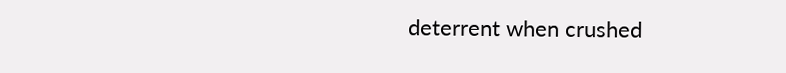deterrent when crushed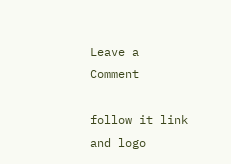Leave a Comment

follow it link and logo